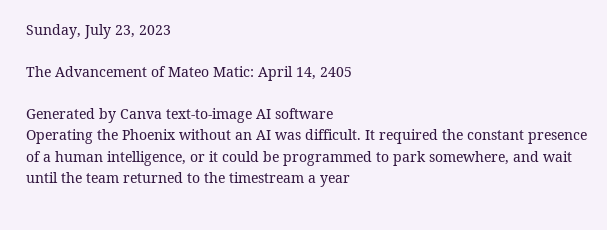Sunday, July 23, 2023

The Advancement of Mateo Matic: April 14, 2405

Generated by Canva text-to-image AI software
Operating the Phoenix without an AI was difficult. It required the constant presence of a human intelligence, or it could be programmed to park somewhere, and wait until the team returned to the timestream a year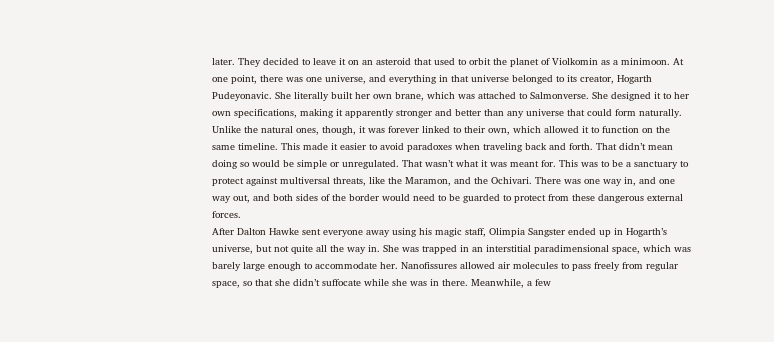later. They decided to leave it on an asteroid that used to orbit the planet of Violkomin as a minimoon. At one point, there was one universe, and everything in that universe belonged to its creator, Hogarth Pudeyonavic. She literally built her own brane, which was attached to Salmonverse. She designed it to her own specifications, making it apparently stronger and better than any universe that could form naturally. Unlike the natural ones, though, it was forever linked to their own, which allowed it to function on the same timeline. This made it easier to avoid paradoxes when traveling back and forth. That didn’t mean doing so would be simple or unregulated. That wasn’t what it was meant for. This was to be a sanctuary to protect against multiversal threats, like the Maramon, and the Ochivari. There was one way in, and one way out, and both sides of the border would need to be guarded to protect from these dangerous external forces.
After Dalton Hawke sent everyone away using his magic staff, Olimpia Sangster ended up in Hogarth’s universe, but not quite all the way in. She was trapped in an interstitial paradimensional space, which was barely large enough to accommodate her. Nanofissures allowed air molecules to pass freely from regular space, so that she didn’t suffocate while she was in there. Meanwhile, a few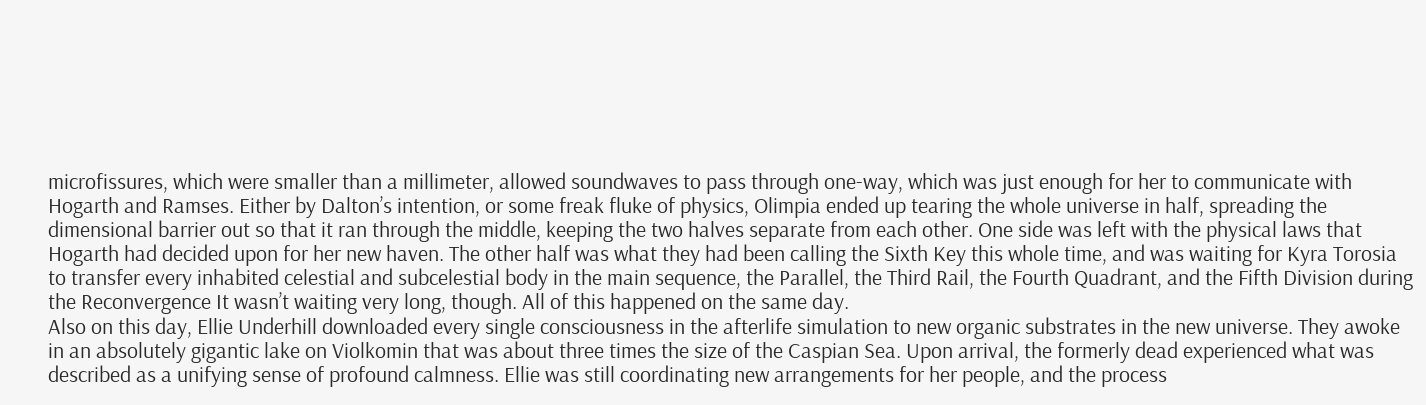microfissures, which were smaller than a millimeter, allowed soundwaves to pass through one-way, which was just enough for her to communicate with Hogarth and Ramses. Either by Dalton’s intention, or some freak fluke of physics, Olimpia ended up tearing the whole universe in half, spreading the dimensional barrier out so that it ran through the middle, keeping the two halves separate from each other. One side was left with the physical laws that Hogarth had decided upon for her new haven. The other half was what they had been calling the Sixth Key this whole time, and was waiting for Kyra Torosia to transfer every inhabited celestial and subcelestial body in the main sequence, the Parallel, the Third Rail, the Fourth Quadrant, and the Fifth Division during the Reconvergence It wasn’t waiting very long, though. All of this happened on the same day.
Also on this day, Ellie Underhill downloaded every single consciousness in the afterlife simulation to new organic substrates in the new universe. They awoke in an absolutely gigantic lake on Violkomin that was about three times the size of the Caspian Sea. Upon arrival, the formerly dead experienced what was described as a unifying sense of profound calmness. Ellie was still coordinating new arrangements for her people, and the process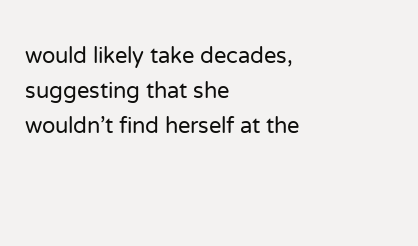would likely take decades, suggesting that she wouldn’t find herself at the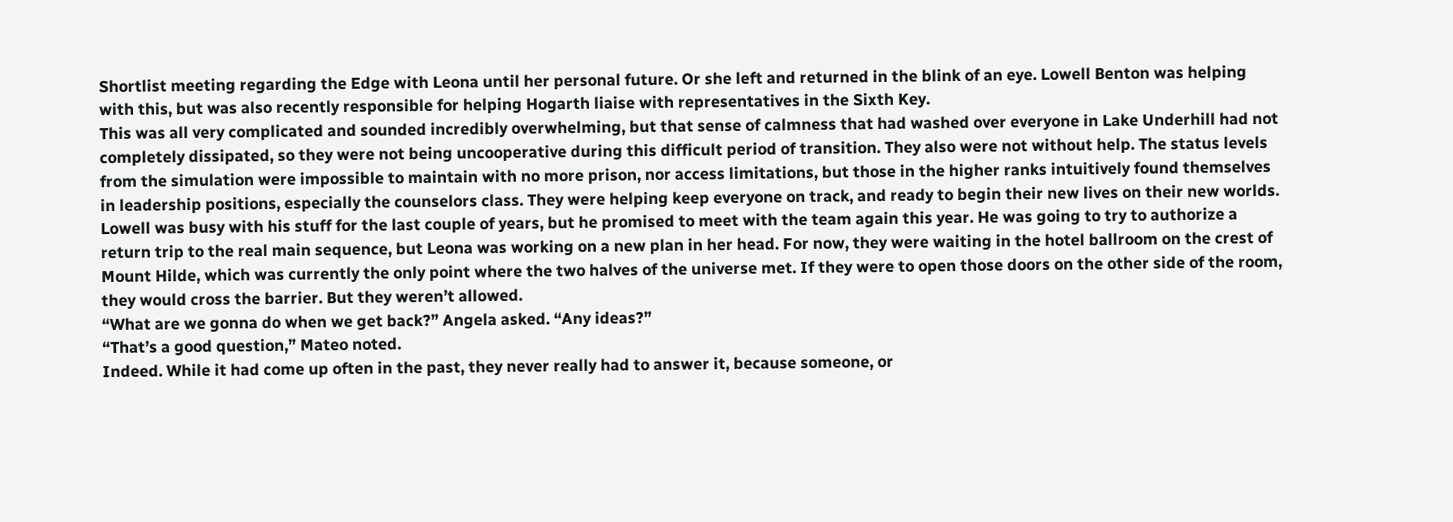Shortlist meeting regarding the Edge with Leona until her personal future. Or she left and returned in the blink of an eye. Lowell Benton was helping with this, but was also recently responsible for helping Hogarth liaise with representatives in the Sixth Key.
This was all very complicated and sounded incredibly overwhelming, but that sense of calmness that had washed over everyone in Lake Underhill had not completely dissipated, so they were not being uncooperative during this difficult period of transition. They also were not without help. The status levels from the simulation were impossible to maintain with no more prison, nor access limitations, but those in the higher ranks intuitively found themselves in leadership positions, especially the counselors class. They were helping keep everyone on track, and ready to begin their new lives on their new worlds.
Lowell was busy with his stuff for the last couple of years, but he promised to meet with the team again this year. He was going to try to authorize a return trip to the real main sequence, but Leona was working on a new plan in her head. For now, they were waiting in the hotel ballroom on the crest of Mount Hilde, which was currently the only point where the two halves of the universe met. If they were to open those doors on the other side of the room, they would cross the barrier. But they weren’t allowed.
“What are we gonna do when we get back?” Angela asked. “Any ideas?”
“That’s a good question,” Mateo noted.
Indeed. While it had come up often in the past, they never really had to answer it, because someone, or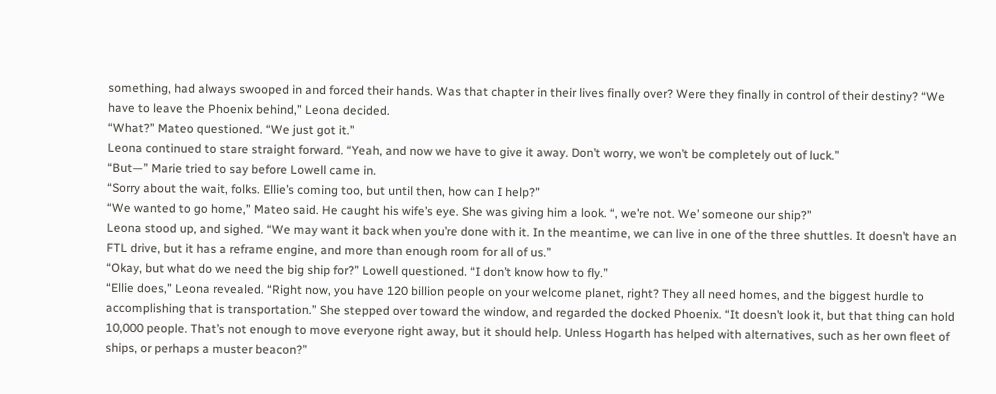something, had always swooped in and forced their hands. Was that chapter in their lives finally over? Were they finally in control of their destiny? “We have to leave the Phoenix behind,” Leona decided.
“What?” Mateo questioned. “We just got it.”
Leona continued to stare straight forward. “Yeah, and now we have to give it away. Don’t worry, we won’t be completely out of luck.”
“But—” Marie tried to say before Lowell came in.
“Sorry about the wait, folks. Ellie’s coming too, but until then, how can I help?”
“We wanted to go home,” Mateo said. He caught his wife’s eye. She was giving him a look. “, we’re not. We’ someone our ship?”
Leona stood up, and sighed. “We may want it back when you’re done with it. In the meantime, we can live in one of the three shuttles. It doesn’t have an FTL drive, but it has a reframe engine, and more than enough room for all of us.”
“Okay, but what do we need the big ship for?” Lowell questioned. “I don’t know how to fly.”
“Ellie does,” Leona revealed. “Right now, you have 120 billion people on your welcome planet, right? They all need homes, and the biggest hurdle to accomplishing that is transportation.” She stepped over toward the window, and regarded the docked Phoenix. “It doesn’t look it, but that thing can hold 10,000 people. That’s not enough to move everyone right away, but it should help. Unless Hogarth has helped with alternatives, such as her own fleet of ships, or perhaps a muster beacon?”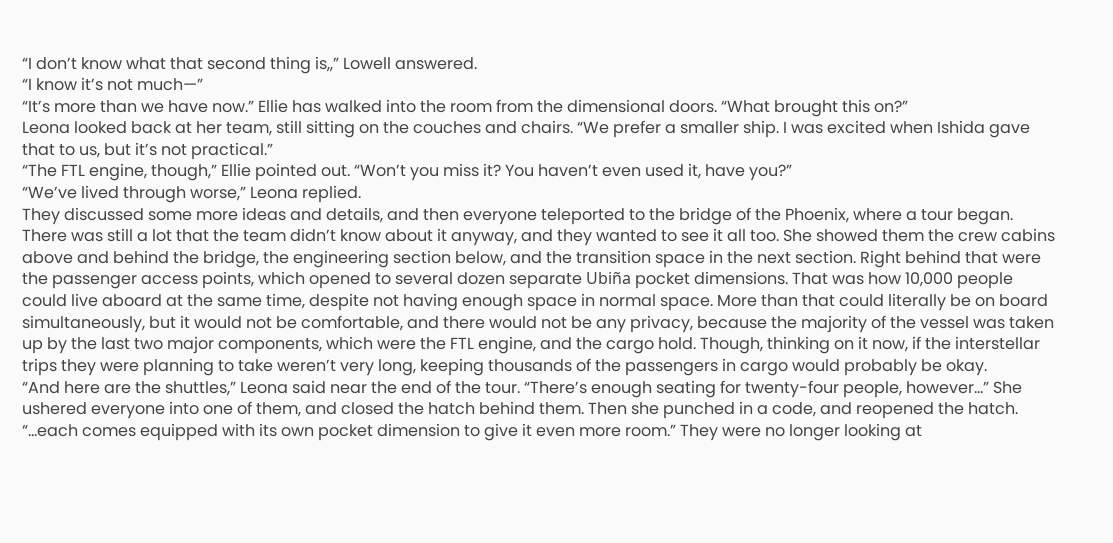“I don’t know what that second thing is,,” Lowell answered.
“I know it’s not much—”
“It’s more than we have now.” Ellie has walked into the room from the dimensional doors. “What brought this on?”
Leona looked back at her team, still sitting on the couches and chairs. “We prefer a smaller ship. I was excited when Ishida gave that to us, but it’s not practical.”
“The FTL engine, though,” Ellie pointed out. “Won’t you miss it? You haven’t even used it, have you?”
“We’ve lived through worse,” Leona replied.
They discussed some more ideas and details, and then everyone teleported to the bridge of the Phoenix, where a tour began. There was still a lot that the team didn’t know about it anyway, and they wanted to see it all too. She showed them the crew cabins above and behind the bridge, the engineering section below, and the transition space in the next section. Right behind that were the passenger access points, which opened to several dozen separate Ubiña pocket dimensions. That was how 10,000 people could live aboard at the same time, despite not having enough space in normal space. More than that could literally be on board simultaneously, but it would not be comfortable, and there would not be any privacy, because the majority of the vessel was taken up by the last two major components, which were the FTL engine, and the cargo hold. Though, thinking on it now, if the interstellar trips they were planning to take weren’t very long, keeping thousands of the passengers in cargo would probably be okay.
“And here are the shuttles,” Leona said near the end of the tour. “There’s enough seating for twenty-four people, however...” She ushered everyone into one of them, and closed the hatch behind them. Then she punched in a code, and reopened the hatch. “...each comes equipped with its own pocket dimension to give it even more room.” They were no longer looking at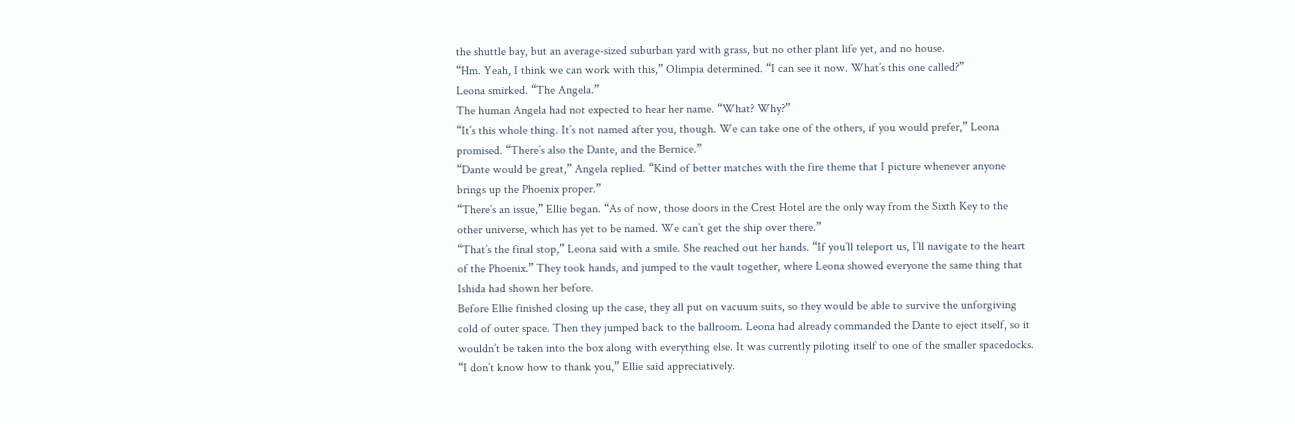the shuttle bay, but an average-sized suburban yard with grass, but no other plant life yet, and no house.
“Hm. Yeah, I think we can work with this,” Olimpia determined. “I can see it now. What’s this one called?”
Leona smirked. “The Angela.”
The human Angela had not expected to hear her name. “What? Why?”
“It’s this whole thing. It’s not named after you, though. We can take one of the others, if you would prefer,” Leona promised. “There’s also the Dante, and the Bernice.”
“Dante would be great,” Angela replied. “Kind of better matches with the fire theme that I picture whenever anyone brings up the Phoenix proper.”
“There’s an issue,” Ellie began. “As of now, those doors in the Crest Hotel are the only way from the Sixth Key to the other universe, which has yet to be named. We can’t get the ship over there.”
“That’s the final stop,” Leona said with a smile. She reached out her hands. “If you’ll teleport us, I’ll navigate to the heart of the Phoenix.” They took hands, and jumped to the vault together, where Leona showed everyone the same thing that Ishida had shown her before.
Before Ellie finished closing up the case, they all put on vacuum suits, so they would be able to survive the unforgiving cold of outer space. Then they jumped back to the ballroom. Leona had already commanded the Dante to eject itself, so it wouldn’t be taken into the box along with everything else. It was currently piloting itself to one of the smaller spacedocks.
“I don’t know how to thank you,” Ellie said appreciatively.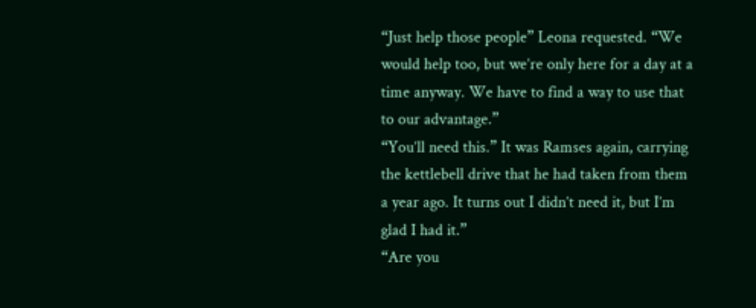“Just help those people” Leona requested. “We would help too, but we’re only here for a day at a time anyway. We have to find a way to use that to our advantage.”
“You’ll need this.” It was Ramses again, carrying the kettlebell drive that he had taken from them a year ago. It turns out I didn’t need it, but I’m glad I had it.”
“Are you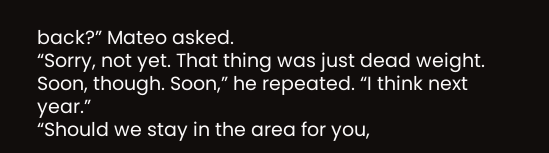back?” Mateo asked.
“Sorry, not yet. That thing was just dead weight. Soon, though. Soon,” he repeated. “I think next year.”
“Should we stay in the area for you,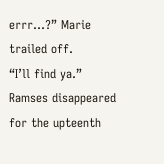errr...?” Marie trailed off.
“I’ll find ya.” Ramses disappeared for the upteenth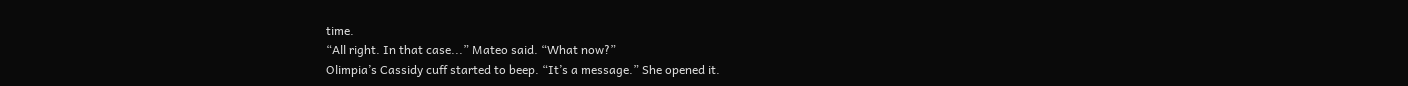time.
“All right. In that case...” Mateo said. “What now?”
Olimpia’s Cassidy cuff started to beep. “It’s a message.” She opened it.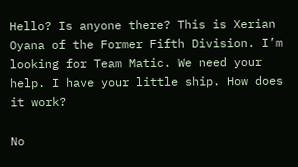Hello? Is anyone there? This is Xerian Oyana of the Former Fifth Division. I’m looking for Team Matic. We need your help. I have your little ship. How does it work?

No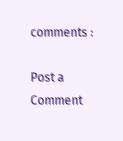comments :

Post a Comment